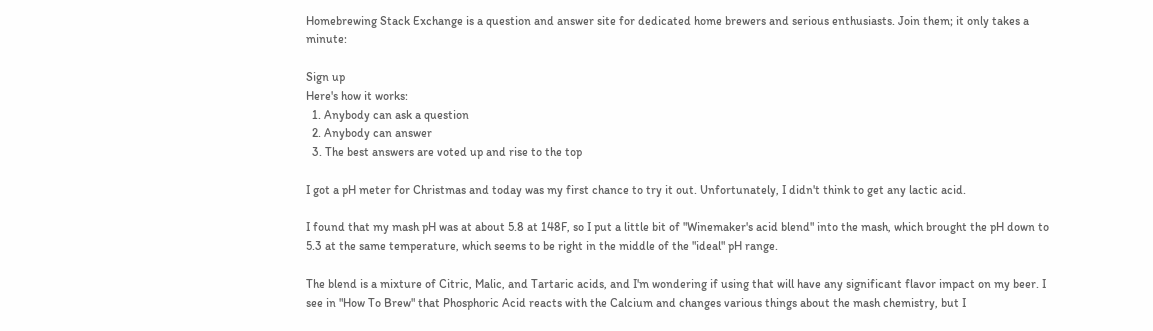Homebrewing Stack Exchange is a question and answer site for dedicated home brewers and serious enthusiasts. Join them; it only takes a minute:

Sign up
Here's how it works:
  1. Anybody can ask a question
  2. Anybody can answer
  3. The best answers are voted up and rise to the top

I got a pH meter for Christmas and today was my first chance to try it out. Unfortunately, I didn't think to get any lactic acid.

I found that my mash pH was at about 5.8 at 148F, so I put a little bit of "Winemaker's acid blend" into the mash, which brought the pH down to 5.3 at the same temperature, which seems to be right in the middle of the "ideal" pH range.

The blend is a mixture of Citric, Malic, and Tartaric acids, and I'm wondering if using that will have any significant flavor impact on my beer. I see in "How To Brew" that Phosphoric Acid reacts with the Calcium and changes various things about the mash chemistry, but I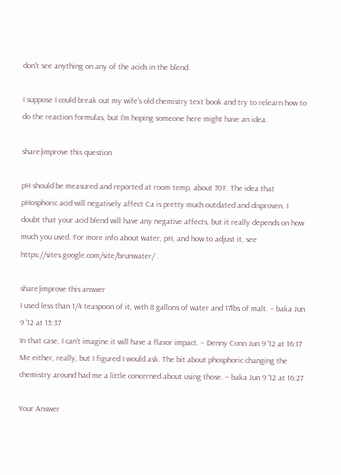don't see anything on any of the acids in the blend.

I suppose I could break out my wife's old chemistry text book and try to relearn how to do the reaction formulas, but I'm hoping someone here might have an idea.

share|improve this question

pH should be measured and reported at room temp, about 70F. The idea that pHosphoric acid will negatively affect Ca is pretty much outdated and disproven. I doubt that your acid blend will have any negative affects, but it really depends on how much you used. For more info about water, pH, and how to adjust it, see https://sites.google.com/site/brunwater/ .

share|improve this answer
I used less than 1/4 teaspoon of it, with 8 gallons of water and 17lbs of malt. – baka Jun 9 '12 at 15:37
In that case, I can't imagine it will have a flavor impact. – Denny Conn Jun 9 '12 at 16:17
Me either, really, but I figured I would ask. The bit about phosphoric changing the chemistry around had me a little concerned about using those. – baka Jun 9 '12 at 16:27

Your Answer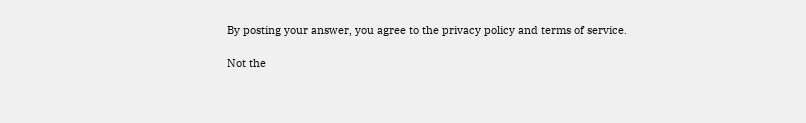By posting your answer, you agree to the privacy policy and terms of service.

Not the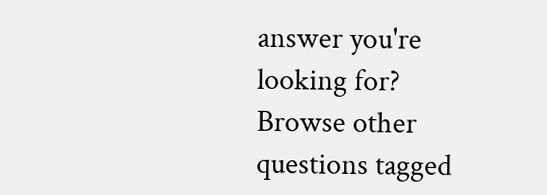answer you're looking for? Browse other questions tagged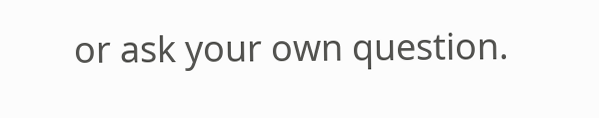or ask your own question.